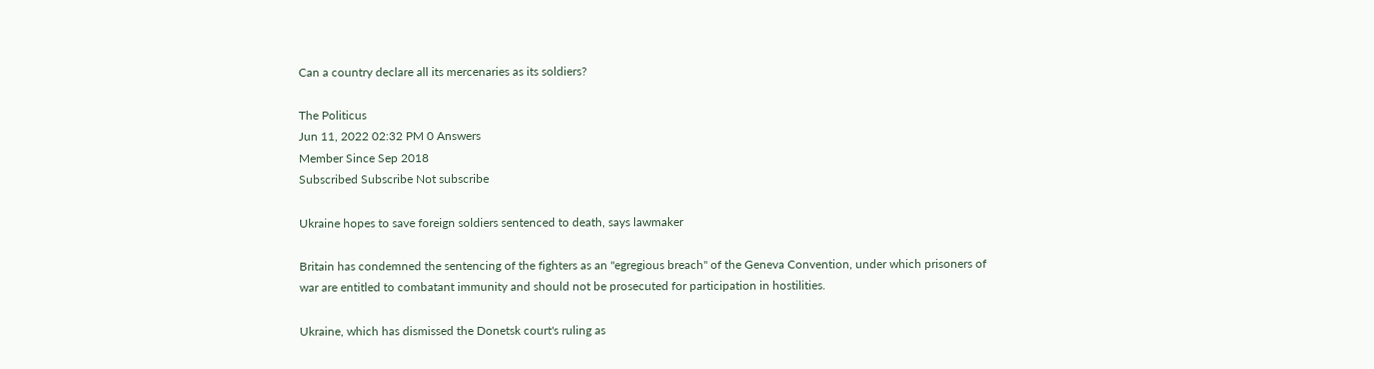Can a country declare all its mercenaries as its soldiers?

The Politicus
Jun 11, 2022 02:32 PM 0 Answers
Member Since Sep 2018
Subscribed Subscribe Not subscribe

Ukraine hopes to save foreign soldiers sentenced to death, says lawmaker

Britain has condemned the sentencing of the fighters as an "egregious breach" of the Geneva Convention, under which prisoners of war are entitled to combatant immunity and should not be prosecuted for participation in hostilities.

Ukraine, which has dismissed the Donetsk court's ruling as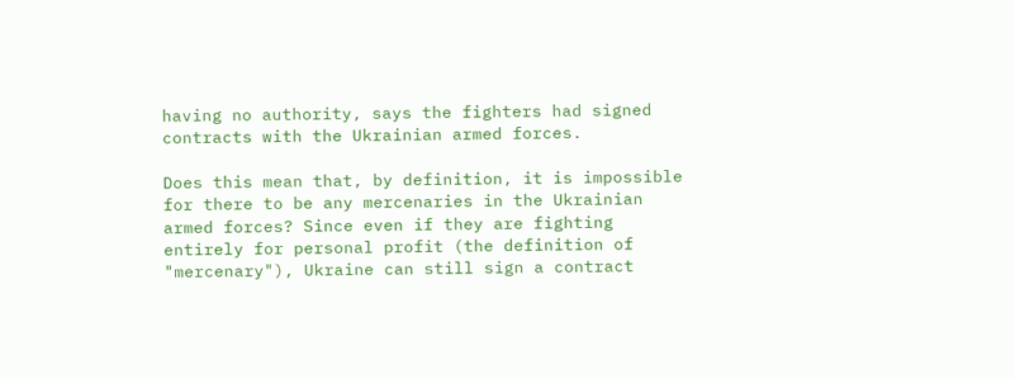having no authority, says the fighters had signed contracts with the Ukrainian armed forces.

Does this mean that, by definition, it is impossible for there to be any mercenaries in the Ukrainian armed forces? Since even if they are fighting entirely for personal profit (the definition of "mercenary"), Ukraine can still sign a contract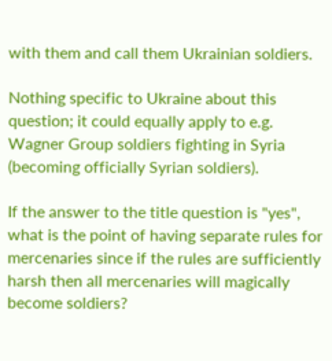with them and call them Ukrainian soldiers.

Nothing specific to Ukraine about this question; it could equally apply to e.g. Wagner Group soldiers fighting in Syria (becoming officially Syrian soldiers).

If the answer to the title question is "yes", what is the point of having separate rules for mercenaries since if the rules are sufficiently harsh then all mercenaries will magically become soldiers?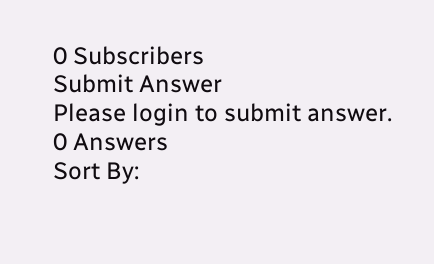0 Subscribers
Submit Answer
Please login to submit answer.
0 Answers
Sort By: